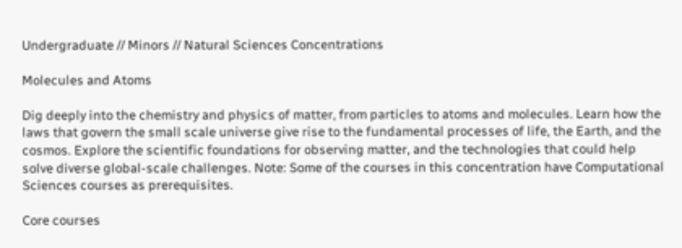Undergraduate // Minors // Natural Sciences Concentrations

Molecules and Atoms

Dig deeply into the chemistry and physics of matter, from particles to atoms and molecules. Learn how the laws that govern the small scale universe give rise to the fundamental processes of life, the Earth, and the cosmos. Explore the scientific foundations for observing matter, and the technologies that could help solve diverse global-scale challenges. Note: Some of the courses in this concentration have Computational Sciences courses as prerequisites.

Core courses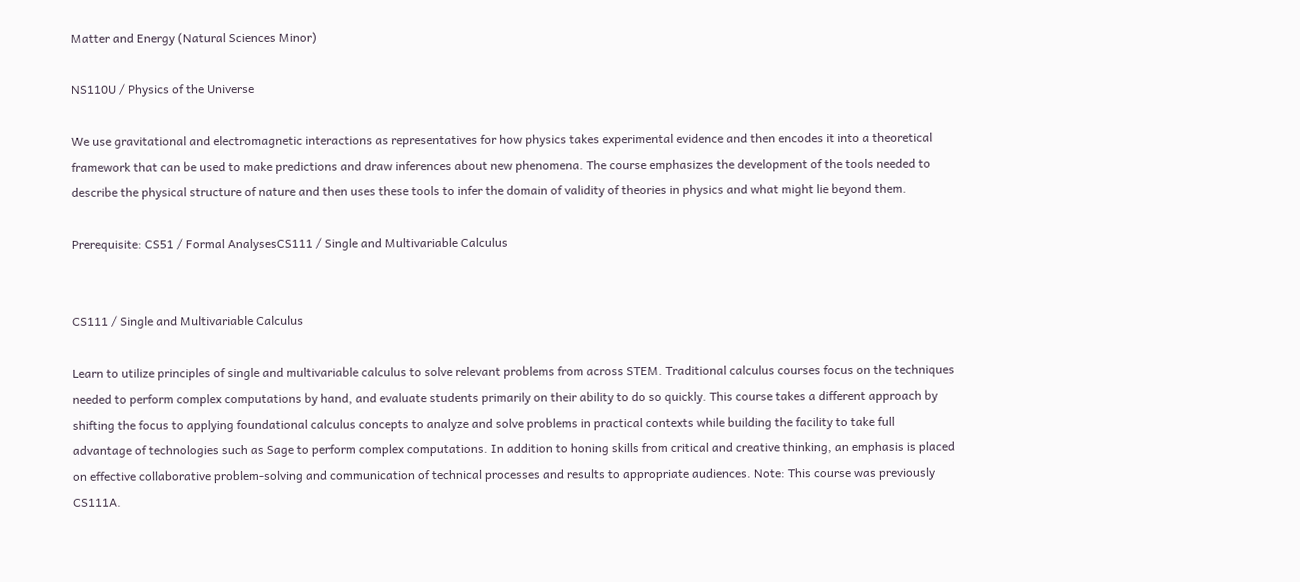Matter and Energy (Natural Sciences Minor)

NS110U / Physics of the Universe

We use gravitational and electromagnetic interactions as representatives for how physics takes experimental evidence and then encodes it into a theoretical framework that can be used to make predictions and draw inferences about new phenomena. The course emphasizes the development of the tools needed to describe the physical structure of nature and then uses these tools to infer the domain of validity of theories in physics and what might lie beyond them.

Prerequisite: CS51 / Formal AnalysesCS111 / Single and Multivariable Calculus


CS111 / Single and Multivariable Calculus

Learn to utilize principles of single and multivariable calculus to solve relevant problems from across STEM. Traditional calculus courses focus on the techniques needed to perform complex computations by hand, and evaluate students primarily on their ability to do so quickly. This course takes a different approach by shifting the focus to applying foundational calculus concepts to analyze and solve problems in practical contexts while building the facility to take full advantage of technologies such as Sage to perform complex computations. In addition to honing skills from critical and creative thinking, an emphasis is placed on effective collaborative problem-solving and communication of technical processes and results to appropriate audiences. Note: This course was previously CS111A.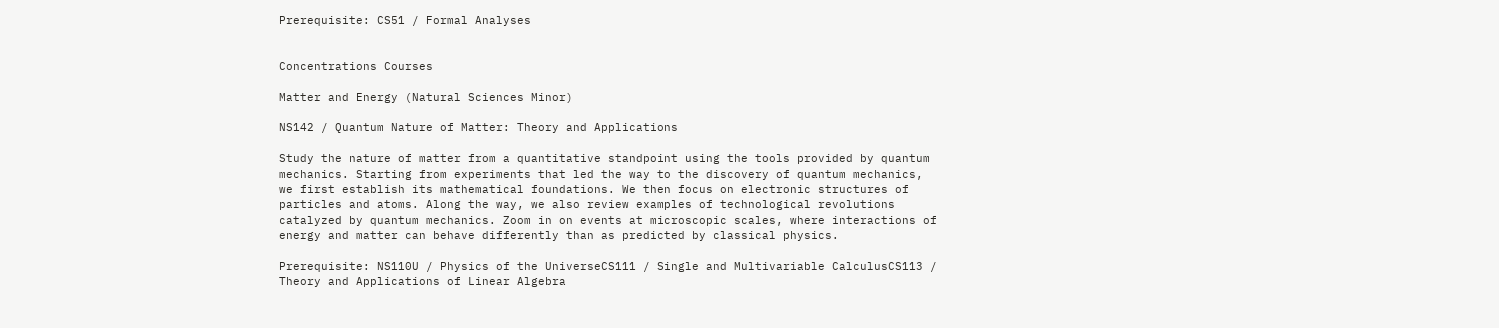Prerequisite: CS51 / Formal Analyses


Concentrations Courses

Matter and Energy (Natural Sciences Minor)

NS142 / Quantum Nature of Matter: Theory and Applications

Study the nature of matter from a quantitative standpoint using the tools provided by quantum mechanics. Starting from experiments that led the way to the discovery of quantum mechanics, we first establish its mathematical foundations. We then focus on electronic structures of particles and atoms. Along the way, we also review examples of technological revolutions catalyzed by quantum mechanics. Zoom in on events at microscopic scales, where interactions of energy and matter can behave differently than as predicted by classical physics.

Prerequisite: NS110U / Physics of the UniverseCS111 / Single and Multivariable CalculusCS113 / Theory and Applications of Linear Algebra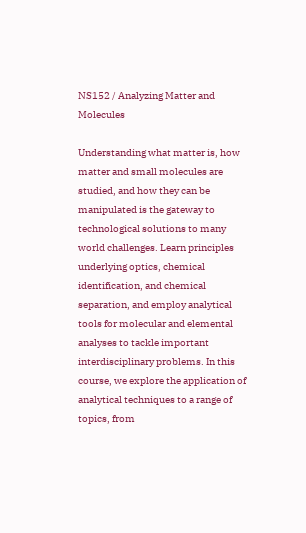NS152 / Analyzing Matter and Molecules

Understanding what matter is, how matter and small molecules are studied, and how they can be manipulated is the gateway to technological solutions to many world challenges. Learn principles underlying optics, chemical identification, and chemical separation, and employ analytical tools for molecular and elemental analyses to tackle important interdisciplinary problems. In this course, we explore the application of analytical techniques to a range of topics, from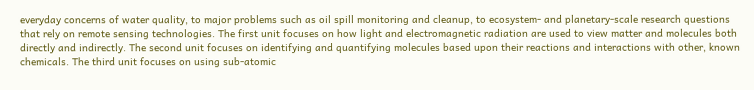everyday concerns of water quality, to major problems such as oil spill monitoring and cleanup, to ecosystem- and planetary-scale research questions that rely on remote sensing technologies. The first unit focuses on how light and electromagnetic radiation are used to view matter and molecules both directly and indirectly. The second unit focuses on identifying and quantifying molecules based upon their reactions and interactions with other, known chemicals. The third unit focuses on using sub-atomic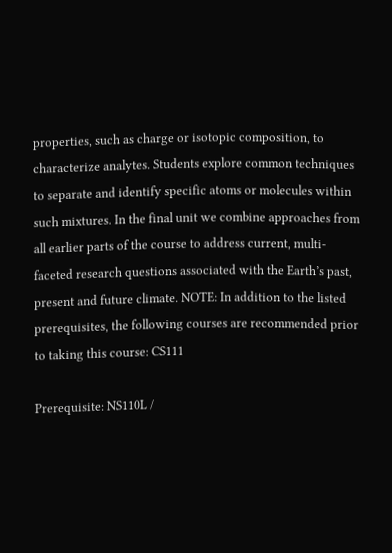properties, such as charge or isotopic composition, to characterize analytes. Students explore common techniques to separate and identify specific atoms or molecules within such mixtures. In the final unit we combine approaches from all earlier parts of the course to address current, multi-faceted research questions associated with the Earth’s past, present and future climate. NOTE: In addition to the listed prerequisites, the following courses are recommended prior to taking this course: CS111

Prerequisite: NS110L /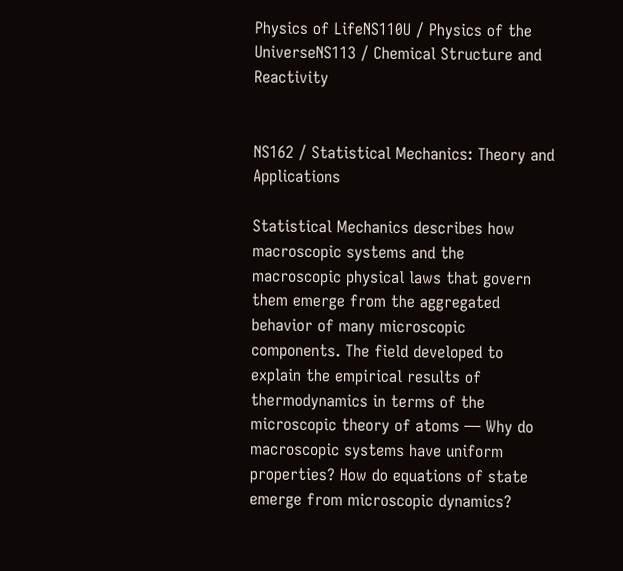Physics of LifeNS110U / Physics of the UniverseNS113 / Chemical Structure and Reactivity


NS162 / Statistical Mechanics: Theory and Applications

Statistical Mechanics describes how macroscopic systems and the macroscopic physical laws that govern them emerge from the aggregated behavior of many microscopic components. The field developed to explain the empirical results of thermodynamics in terms of the microscopic theory of atoms — Why do macroscopic systems have uniform properties? How do equations of state emerge from microscopic dynamics?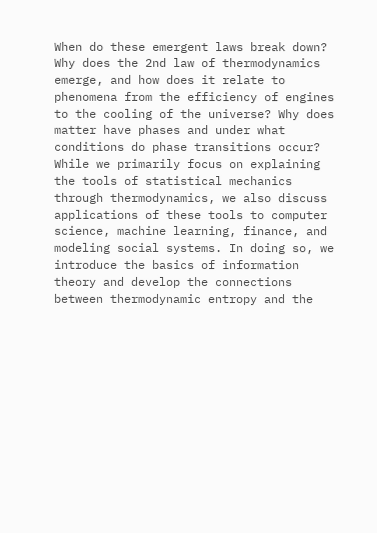When do these emergent laws break down? Why does the 2nd law of thermodynamics emerge, and how does it relate to phenomena from the efficiency of engines to the cooling of the universe? Why does matter have phases and under what conditions do phase transitions occur? While we primarily focus on explaining the tools of statistical mechanics through thermodynamics, we also discuss applications of these tools to computer science, machine learning, finance, and modeling social systems. In doing so, we introduce the basics of information theory and develop the connections between thermodynamic entropy and the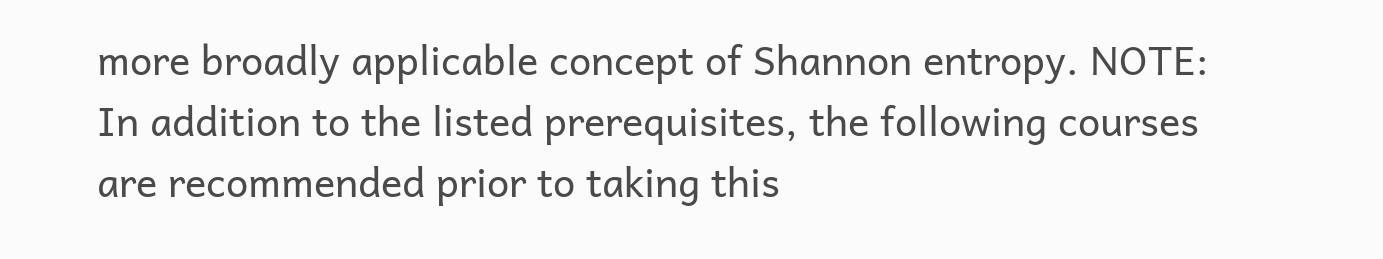more broadly applicable concept of Shannon entropy. NOTE: In addition to the listed prerequisites, the following courses are recommended prior to taking this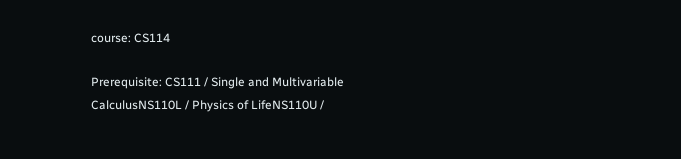course: CS114

Prerequisite: CS111 / Single and Multivariable CalculusNS110L / Physics of LifeNS110U /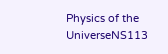Physics of the UniverseNS113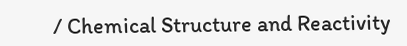/ Chemical Structure and Reactivity